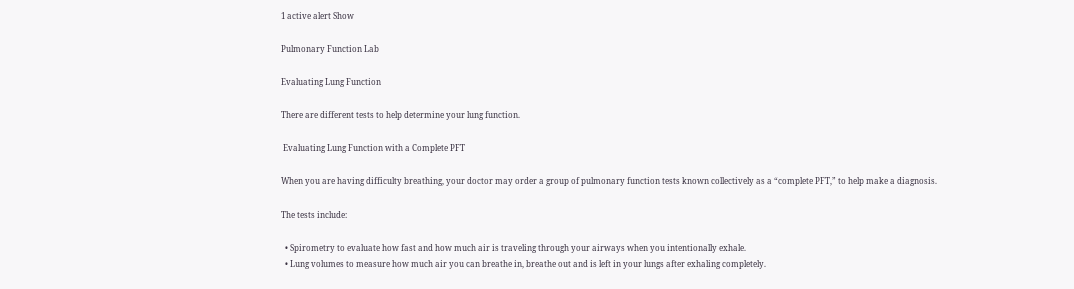1 active alert Show

Pulmonary Function Lab

Evaluating Lung Function

There are different tests to help determine your lung function.

 Evaluating Lung Function with a Complete PFT

When you are having difficulty breathing, your doctor may order a group of pulmonary function tests known collectively as a “complete PFT,” to help make a diagnosis.

The tests include:

  • Spirometry to evaluate how fast and how much air is traveling through your airways when you intentionally exhale.
  • Lung volumes to measure how much air you can breathe in, breathe out and is left in your lungs after exhaling completely.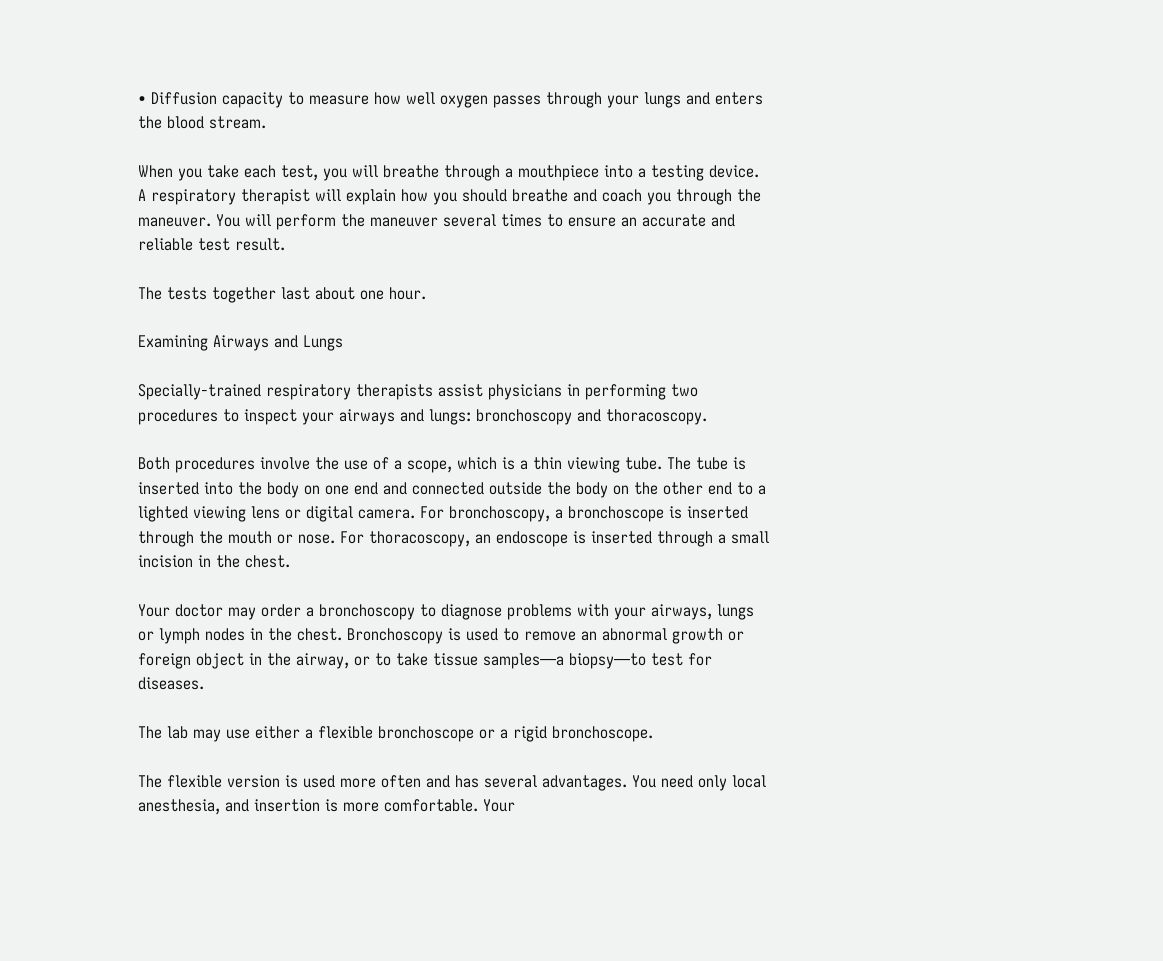• Diffusion capacity to measure how well oxygen passes through your lungs and enters the blood stream.

When you take each test, you will breathe through a mouthpiece into a testing device. A respiratory therapist will explain how you should breathe and coach you through the maneuver. You will perform the maneuver several times to ensure an accurate and reliable test result.

The tests together last about one hour.

Examining Airways and Lungs

Specially-trained respiratory therapists assist physicians in performing two procedures to inspect your airways and lungs: bronchoscopy and thoracoscopy.

Both procedures involve the use of a scope, which is a thin viewing tube. The tube is inserted into the body on one end and connected outside the body on the other end to a lighted viewing lens or digital camera. For bronchoscopy, a bronchoscope is inserted through the mouth or nose. For thoracoscopy, an endoscope is inserted through a small incision in the chest.

Your doctor may order a bronchoscopy to diagnose problems with your airways, lungs or lymph nodes in the chest. Bronchoscopy is used to remove an abnormal growth or foreign object in the airway, or to take tissue samples—a biopsy—to test for diseases.

The lab may use either a flexible bronchoscope or a rigid bronchoscope.

The flexible version is used more often and has several advantages. You need only local anesthesia, and insertion is more comfortable. Your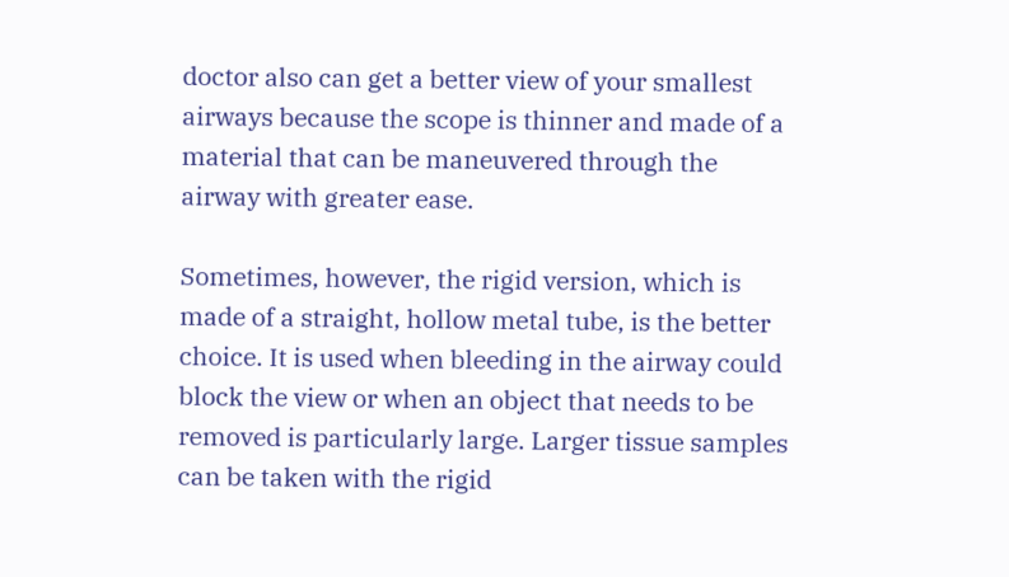doctor also can get a better view of your smallest airways because the scope is thinner and made of a material that can be maneuvered through the airway with greater ease.

Sometimes, however, the rigid version, which is made of a straight, hollow metal tube, is the better choice. It is used when bleeding in the airway could block the view or when an object that needs to be removed is particularly large. Larger tissue samples can be taken with the rigid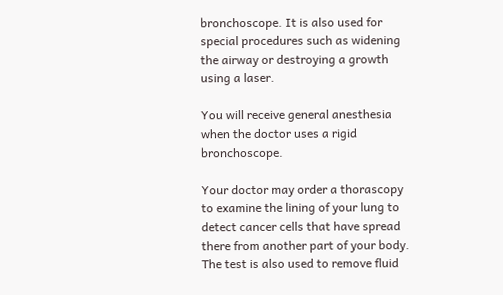bronchoscope. It is also used for special procedures such as widening the airway or destroying a growth using a laser.

You will receive general anesthesia when the doctor uses a rigid bronchoscope.

Your doctor may order a thorascopy to examine the lining of your lung to detect cancer cells that have spread there from another part of your body. The test is also used to remove fluid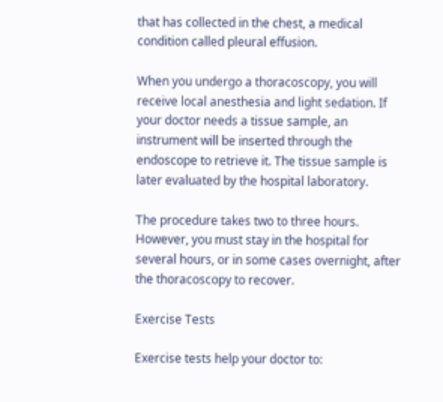that has collected in the chest, a medical condition called pleural effusion.

When you undergo a thoracoscopy, you will receive local anesthesia and light sedation. If your doctor needs a tissue sample, an instrument will be inserted through the endoscope to retrieve it. The tissue sample is later evaluated by the hospital laboratory.

The procedure takes two to three hours. However, you must stay in the hospital for several hours, or in some cases overnight, after the thoracoscopy to recover.

Exercise Tests

Exercise tests help your doctor to: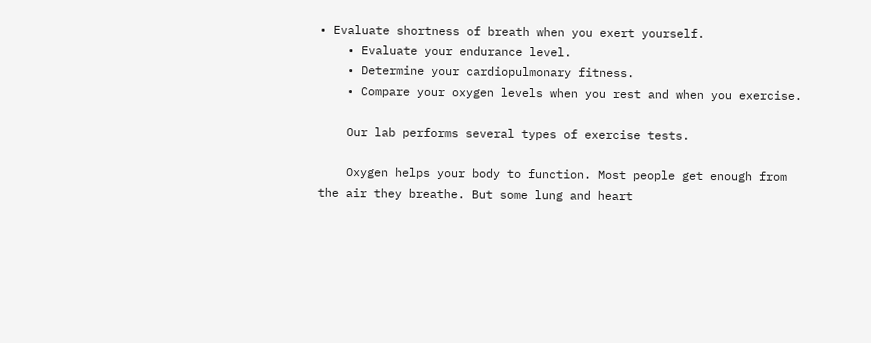• Evaluate shortness of breath when you exert yourself.
    • Evaluate your endurance level.
    • Determine your cardiopulmonary fitness.
    • Compare your oxygen levels when you rest and when you exercise.

    Our lab performs several types of exercise tests.

    Oxygen helps your body to function. Most people get enough from the air they breathe. But some lung and heart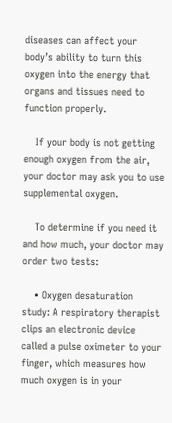diseases can affect your body’s ability to turn this oxygen into the energy that organs and tissues need to function properly.

    If your body is not getting enough oxygen from the air, your doctor may ask you to use supplemental oxygen.

    To determine if you need it and how much, your doctor may order two tests:

    • Oxygen desaturation study: A respiratory therapist clips an electronic device called a pulse oximeter to your finger, which measures how much oxygen is in your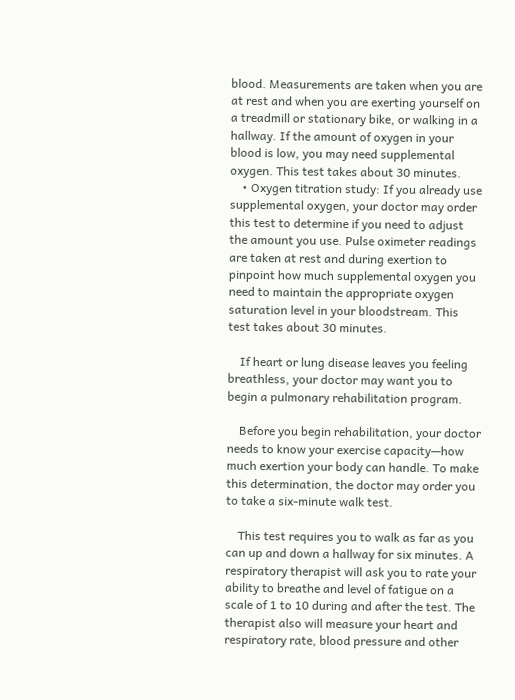blood. Measurements are taken when you are at rest and when you are exerting yourself on a treadmill or stationary bike, or walking in a hallway. If the amount of oxygen in your blood is low, you may need supplemental oxygen. This test takes about 30 minutes.
    • Oxygen titration study: If you already use supplemental oxygen, your doctor may order this test to determine if you need to adjust the amount you use. Pulse oximeter readings are taken at rest and during exertion to pinpoint how much supplemental oxygen you need to maintain the appropriate oxygen saturation level in your bloodstream. This test takes about 30 minutes.

    If heart or lung disease leaves you feeling breathless, your doctor may want you to begin a pulmonary rehabilitation program.

    Before you begin rehabilitation, your doctor needs to know your exercise capacity—how much exertion your body can handle. To make this determination, the doctor may order you to take a six-minute walk test.

    This test requires you to walk as far as you can up and down a hallway for six minutes. A respiratory therapist will ask you to rate your ability to breathe and level of fatigue on a scale of 1 to 10 during and after the test. The therapist also will measure your heart and respiratory rate, blood pressure and other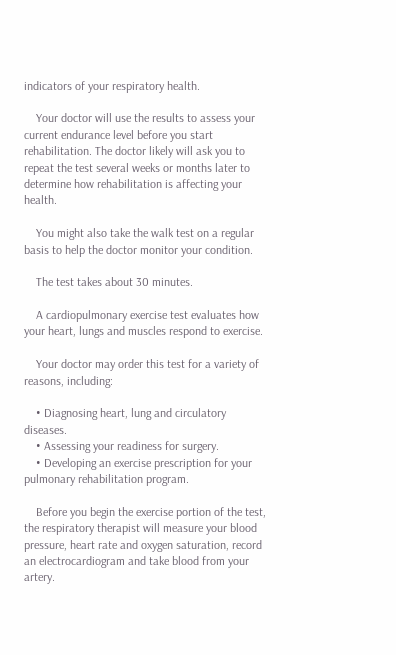indicators of your respiratory health.

    Your doctor will use the results to assess your current endurance level before you start rehabilitation. The doctor likely will ask you to repeat the test several weeks or months later to determine how rehabilitation is affecting your health.

    You might also take the walk test on a regular basis to help the doctor monitor your condition.

    The test takes about 30 minutes.

    A cardiopulmonary exercise test evaluates how your heart, lungs and muscles respond to exercise.

    Your doctor may order this test for a variety of reasons, including:

    • Diagnosing heart, lung and circulatory diseases.
    • Assessing your readiness for surgery.
    • Developing an exercise prescription for your pulmonary rehabilitation program.

    Before you begin the exercise portion of the test, the respiratory therapist will measure your blood pressure, heart rate and oxygen saturation, record an electrocardiogram and take blood from your artery.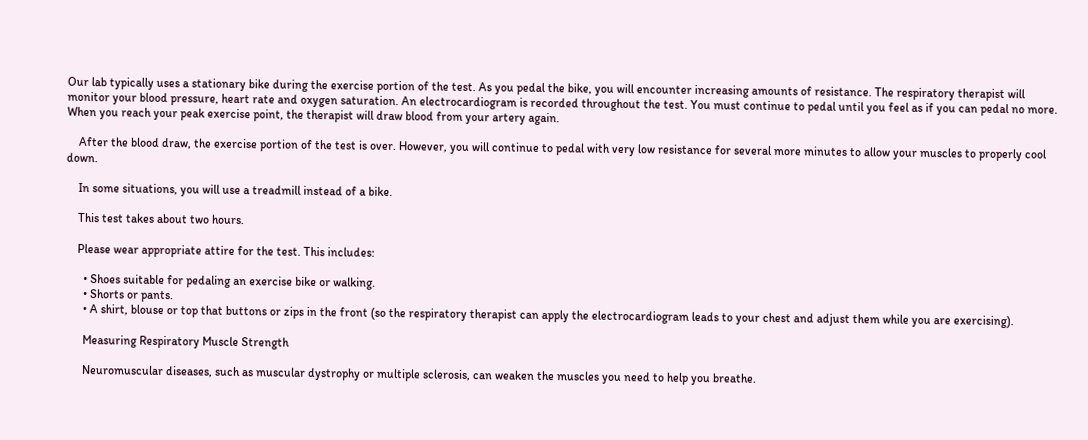Our lab typically uses a stationary bike during the exercise portion of the test. As you pedal the bike, you will encounter increasing amounts of resistance. The respiratory therapist will monitor your blood pressure, heart rate and oxygen saturation. An electrocardiogram is recorded throughout the test. You must continue to pedal until you feel as if you can pedal no more. When you reach your peak exercise point, the therapist will draw blood from your artery again.

    After the blood draw, the exercise portion of the test is over. However, you will continue to pedal with very low resistance for several more minutes to allow your muscles to properly cool down.

    In some situations, you will use a treadmill instead of a bike.

    This test takes about two hours.

    Please wear appropriate attire for the test. This includes:

      • Shoes suitable for pedaling an exercise bike or walking.
      • Shorts or pants.
      • A shirt, blouse or top that buttons or zips in the front (so the respiratory therapist can apply the electrocardiogram leads to your chest and adjust them while you are exercising).

      Measuring Respiratory Muscle Strength

      Neuromuscular diseases, such as muscular dystrophy or multiple sclerosis, can weaken the muscles you need to help you breathe.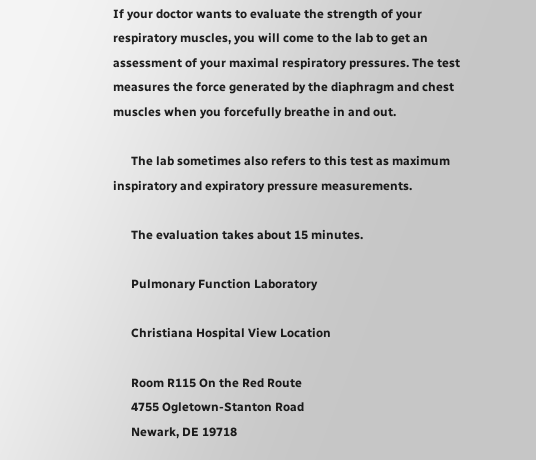If your doctor wants to evaluate the strength of your respiratory muscles, you will come to the lab to get an assessment of your maximal respiratory pressures. The test measures the force generated by the diaphragm and chest muscles when you forcefully breathe in and out.

      The lab sometimes also refers to this test as maximum inspiratory and expiratory pressure measurements.

      The evaluation takes about 15 minutes.

      Pulmonary Function Laboratory

      Christiana Hospital View Location

      Room R115 On the Red Route
      4755 Ogletown-Stanton Road
      Newark, DE 19718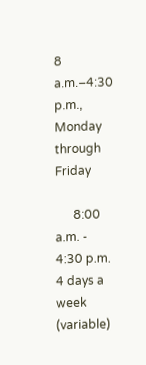8 a.m.–4:30 p.m., Monday through Friday

      8:00 a.m. - 4:30 p.m. 4 days a week (variable)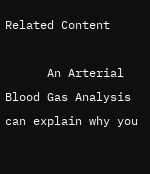Related Content

      An Arterial Blood Gas Analysis can explain why you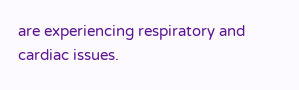are experiencing respiratory and cardiac issues.